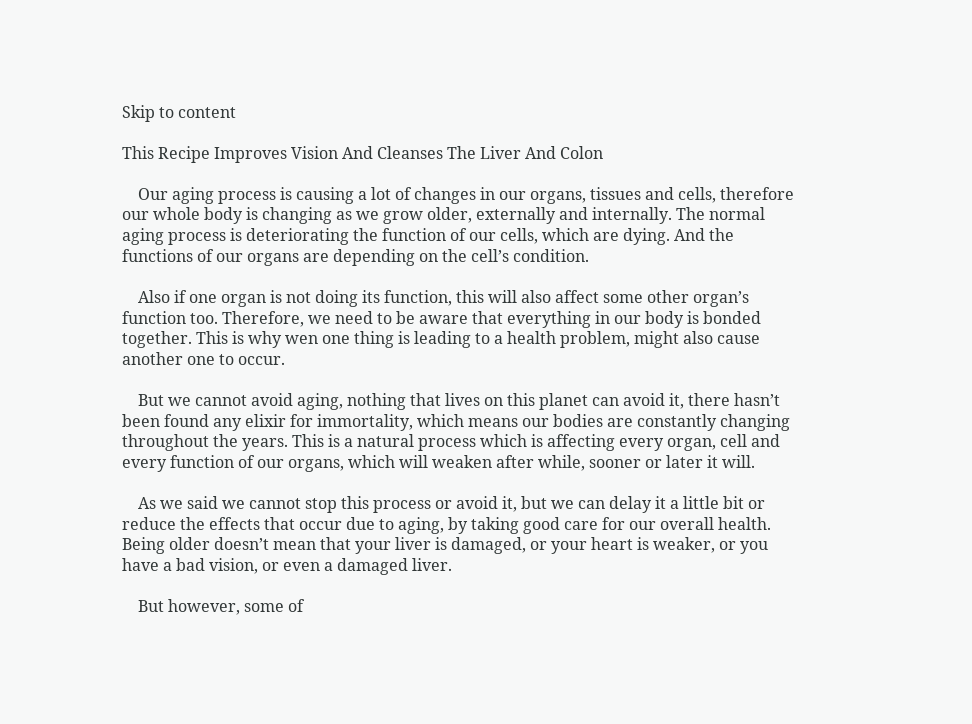Skip to content

This Recipe Improves Vision And Cleanses The Liver And Colon

    Our aging process is causing a lot of changes in our organs, tissues and cells, therefore our whole body is changing as we grow older, externally and internally. The normal aging process is deteriorating the function of our cells, which are dying. And the functions of our organs are depending on the cell’s condition.

    Also if one organ is not doing its function, this will also affect some other organ’s function too. Therefore, we need to be aware that everything in our body is bonded together. This is why wen one thing is leading to a health problem, might also cause another one to occur.

    But we cannot avoid aging, nothing that lives on this planet can avoid it, there hasn’t been found any elixir for immortality, which means our bodies are constantly changing throughout the years. This is a natural process which is affecting every organ, cell and every function of our organs, which will weaken after while, sooner or later it will.

    As we said we cannot stop this process or avoid it, but we can delay it a little bit or reduce the effects that occur due to aging, by taking good care for our overall health. Being older doesn’t mean that your liver is damaged, or your heart is weaker, or you have a bad vision, or even a damaged liver.

    But however, some of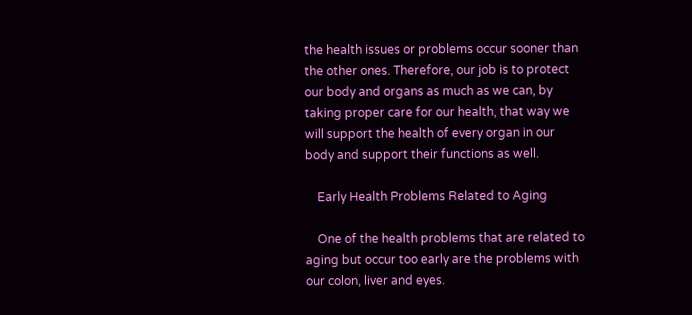the health issues or problems occur sooner than the other ones. Therefore, our job is to protect our body and organs as much as we can, by taking proper care for our health, that way we will support the health of every organ in our body and support their functions as well.

    Early Health Problems Related to Aging

    One of the health problems that are related to aging but occur too early are the problems with our colon, liver and eyes.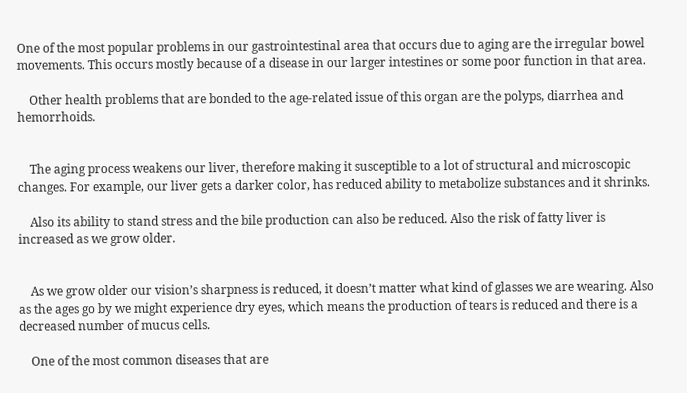One of the most popular problems in our gastrointestinal area that occurs due to aging are the irregular bowel movements. This occurs mostly because of a disease in our larger intestines or some poor function in that area.

    Other health problems that are bonded to the age-related issue of this organ are the polyps, diarrhea and hemorrhoids.


    The aging process weakens our liver, therefore making it susceptible to a lot of structural and microscopic changes. For example, our liver gets a darker color, has reduced ability to metabolize substances and it shrinks.

    Also its ability to stand stress and the bile production can also be reduced. Also the risk of fatty liver is increased as we grow older.


    As we grow older our vision’s sharpness is reduced, it doesn’t matter what kind of glasses we are wearing. Also as the ages go by we might experience dry eyes, which means the production of tears is reduced and there is a decreased number of mucus cells.

    One of the most common diseases that are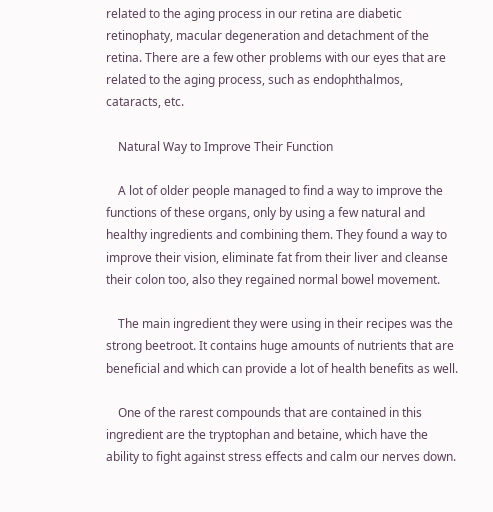related to the aging process in our retina are diabetic retinophaty, macular degeneration and detachment of the retina. There are a few other problems with our eyes that are related to the aging process, such as endophthalmos, cataracts, etc.

    Natural Way to Improve Their Function

    A lot of older people managed to find a way to improve the functions of these organs, only by using a few natural and healthy ingredients and combining them. They found a way to improve their vision, eliminate fat from their liver and cleanse their colon too, also they regained normal bowel movement.

    The main ingredient they were using in their recipes was the strong beetroot. It contains huge amounts of nutrients that are beneficial and which can provide a lot of health benefits as well.

    One of the rarest compounds that are contained in this ingredient are the tryptophan and betaine, which have the ability to fight against stress effects and calm our nerves down.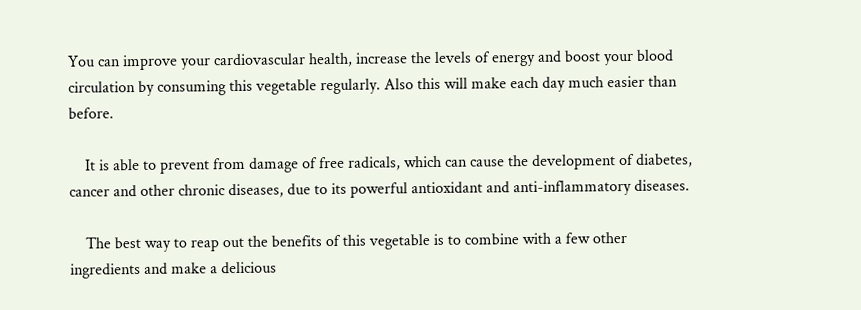You can improve your cardiovascular health, increase the levels of energy and boost your blood circulation by consuming this vegetable regularly. Also this will make each day much easier than before.

    It is able to prevent from damage of free radicals, which can cause the development of diabetes, cancer and other chronic diseases, due to its powerful antioxidant and anti-inflammatory diseases.

    The best way to reap out the benefits of this vegetable is to combine with a few other ingredients and make a delicious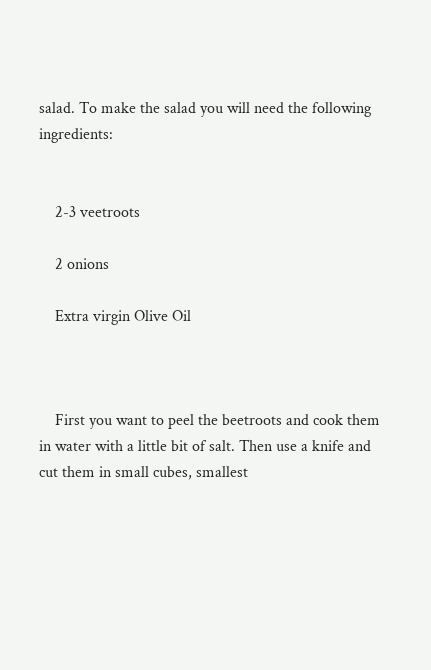salad. To make the salad you will need the following ingredients:


    2-3 veetroots

    2 onions

    Extra virgin Olive Oil



    First you want to peel the beetroots and cook them in water with a little bit of salt. Then use a knife and cut them in small cubes, smallest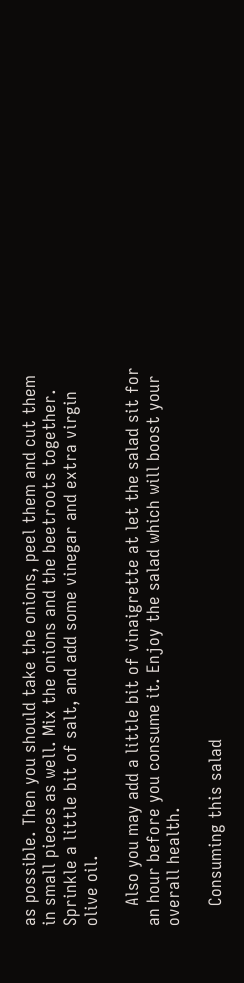as possible. Then you should take the onions, peel them and cut them in small pieces as well. Mix the onions and the beetroots together. Sprinkle a little bit of salt, and add some vinegar and extra virgin olive oil.

    Also you may add a little bit of vinaigrette at let the salad sit for an hour before you consume it. Enjoy the salad which will boost your overall health.

    Consuming this salad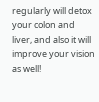regularly will detox your colon and liver, and also it will improve your vision as well!